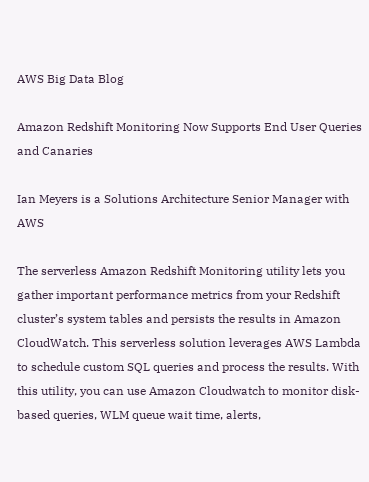AWS Big Data Blog

Amazon Redshift Monitoring Now Supports End User Queries and Canaries

Ian Meyers is a Solutions Architecture Senior Manager with AWS

The serverless Amazon Redshift Monitoring utility lets you gather important performance metrics from your Redshift cluster’s system tables and persists the results in Amazon CloudWatch. This serverless solution leverages AWS Lambda to schedule custom SQL queries and process the results. With this utility, you can use Amazon Cloudwatch to monitor disk-based queries, WLM queue wait time, alerts,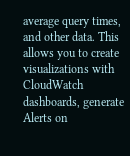average query times, and other data. This allows you to create visualizations with CloudWatch dashboards, generate Alerts on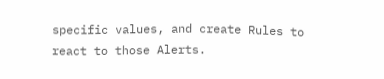specific values, and create Rules to react to those Alerts.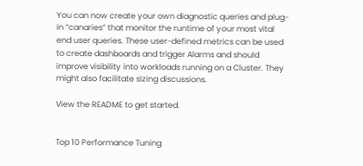You can now create your own diagnostic queries and plug-in “canaries” that monitor the runtime of your most vital end user queries. These user-defined metrics can be used to create dashboards and trigger Alarms and should improve visibility into workloads running on a Cluster. They might also facilitate sizing discussions.

View the README to get started.


Top 10 Performance Tuning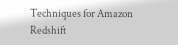Techniques for Amazon Redshift